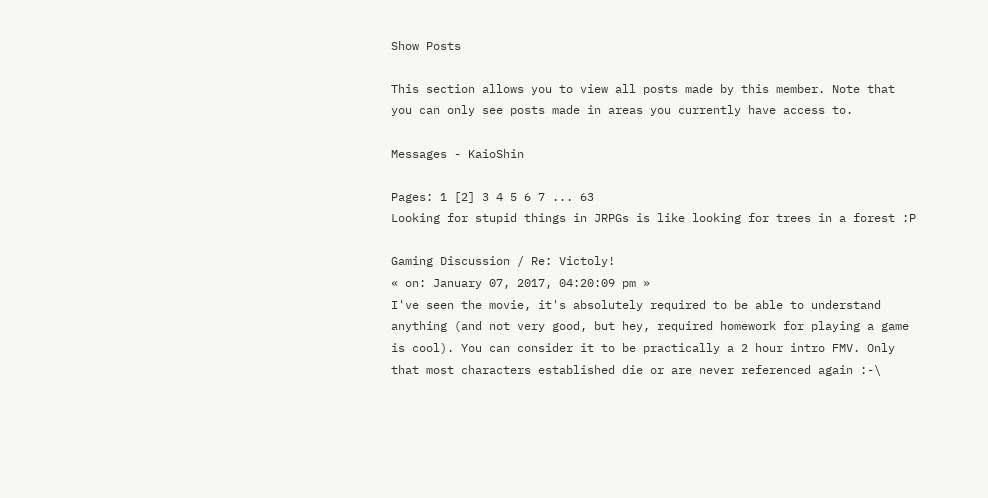Show Posts

This section allows you to view all posts made by this member. Note that you can only see posts made in areas you currently have access to.

Messages - KaioShin

Pages: 1 [2] 3 4 5 6 7 ... 63
Looking for stupid things in JRPGs is like looking for trees in a forest :P

Gaming Discussion / Re: Victoly!
« on: January 07, 2017, 04:20:09 pm »
I've seen the movie, it's absolutely required to be able to understand anything (and not very good, but hey, required homework for playing a game is cool). You can consider it to be practically a 2 hour intro FMV. Only that most characters established die or are never referenced again :-\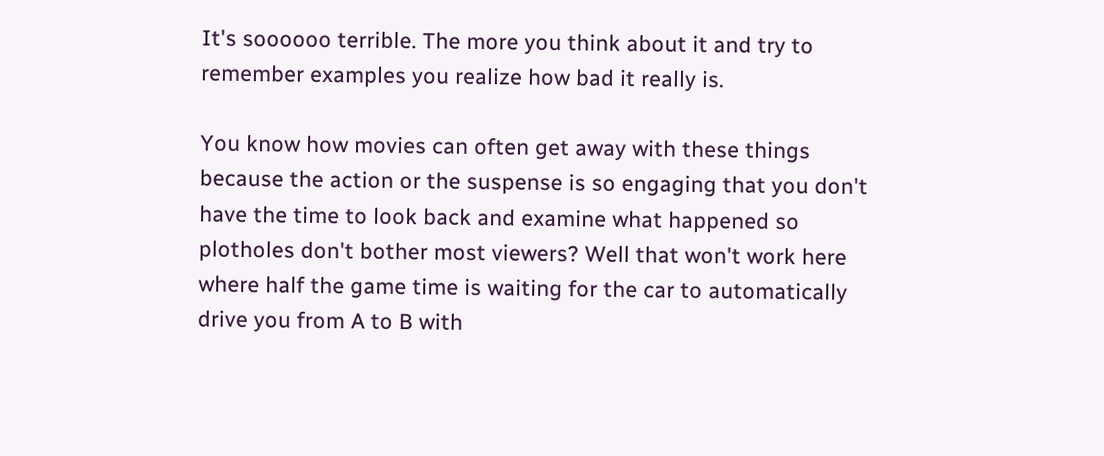It's soooooo terrible. The more you think about it and try to remember examples you realize how bad it really is.

You know how movies can often get away with these things because the action or the suspense is so engaging that you don't have the time to look back and examine what happened so plotholes don't bother most viewers? Well that won't work here where half the game time is waiting for the car to automatically drive you from A to B with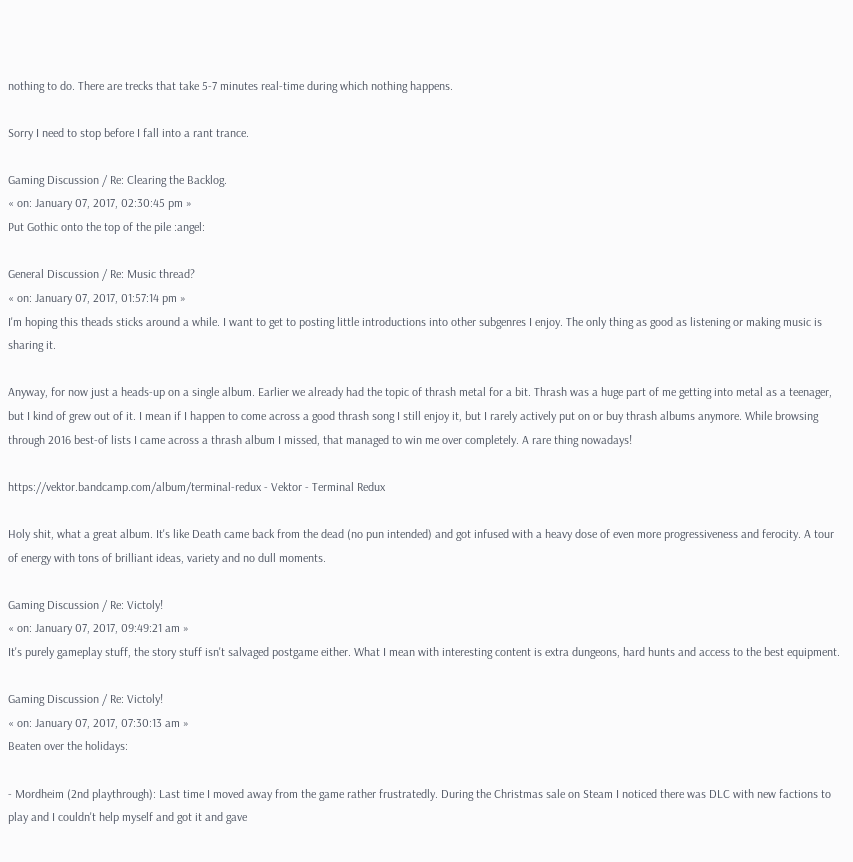nothing to do. There are trecks that take 5-7 minutes real-time during which nothing happens.

Sorry I need to stop before I fall into a rant trance.

Gaming Discussion / Re: Clearing the Backlog.
« on: January 07, 2017, 02:30:45 pm »
Put Gothic onto the top of the pile :angel:

General Discussion / Re: Music thread?
« on: January 07, 2017, 01:57:14 pm »
I'm hoping this theads sticks around a while. I want to get to posting little introductions into other subgenres I enjoy. The only thing as good as listening or making music is sharing it.

Anyway, for now just a heads-up on a single album. Earlier we already had the topic of thrash metal for a bit. Thrash was a huge part of me getting into metal as a teenager, but I kind of grew out of it. I mean if I happen to come across a good thrash song I still enjoy it, but I rarely actively put on or buy thrash albums anymore. While browsing through 2016 best-of lists I came across a thrash album I missed, that managed to win me over completely. A rare thing nowadays!

https://vektor.bandcamp.com/album/terminal-redux - Vektor - Terminal Redux

Holy shit, what a great album. It's like Death came back from the dead (no pun intended) and got infused with a heavy dose of even more progressiveness and ferocity. A tour of energy with tons of brilliant ideas, variety and no dull moments.

Gaming Discussion / Re: Victoly!
« on: January 07, 2017, 09:49:21 am »
It's purely gameplay stuff, the story stuff isn't salvaged postgame either. What I mean with interesting content is extra dungeons, hard hunts and access to the best equipment.

Gaming Discussion / Re: Victoly!
« on: January 07, 2017, 07:30:13 am »
Beaten over the holidays:

- Mordheim (2nd playthrough): Last time I moved away from the game rather frustratedly. During the Christmas sale on Steam I noticed there was DLC with new factions to play and I couldn't help myself and got it and gave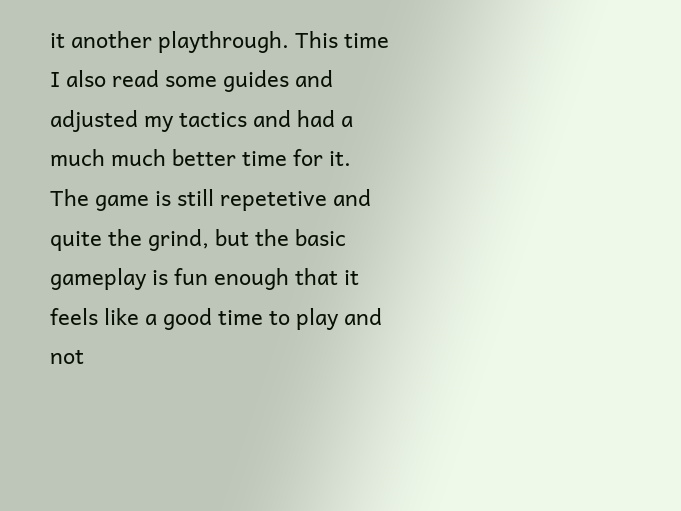it another playthrough. This time I also read some guides and adjusted my tactics and had a much much better time for it. The game is still repetetive and quite the grind, but the basic gameplay is fun enough that it feels like a good time to play and not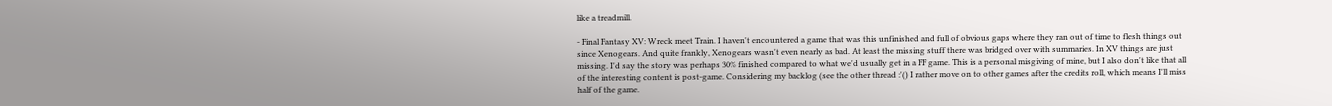like a treadmill.

- Final Fantasy XV: Wreck meet Train. I haven't encountered a game that was this unfinished and full of obvious gaps where they ran out of time to flesh things out since Xenogears. And quite frankly, Xenogears wasn't even nearly as bad. At least the missing stuff there was bridged over with summaries. In XV things are just missing. I'd say the story was perhaps 30% finished compared to what we'd usually get in a FF game. This is a personal misgiving of mine, but I also don't like that all of the interesting content is post-game. Considering my backlog (see the other thread :'() I rather move on to other games after the credits roll, which means I'll miss half of the game.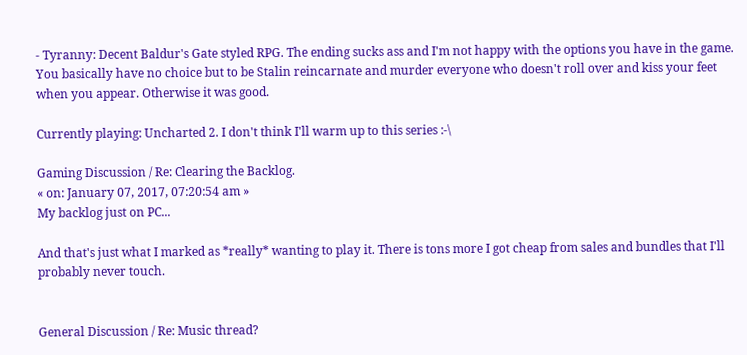- Tyranny: Decent Baldur's Gate styled RPG. The ending sucks ass and I'm not happy with the options you have in the game. You basically have no choice but to be Stalin reincarnate and murder everyone who doesn't roll over and kiss your feet when you appear. Otherwise it was good.

Currently playing: Uncharted 2. I don't think I'll warm up to this series :-\

Gaming Discussion / Re: Clearing the Backlog.
« on: January 07, 2017, 07:20:54 am »
My backlog just on PC...

And that's just what I marked as *really* wanting to play it. There is tons more I got cheap from sales and bundles that I'll probably never touch.


General Discussion / Re: Music thread?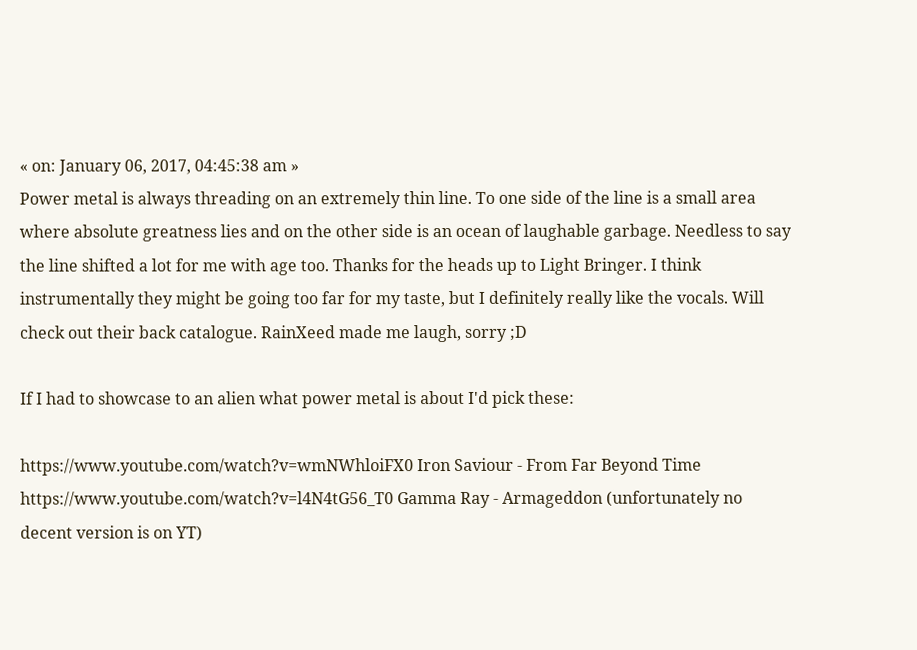« on: January 06, 2017, 04:45:38 am »
Power metal is always threading on an extremely thin line. To one side of the line is a small area where absolute greatness lies and on the other side is an ocean of laughable garbage. Needless to say the line shifted a lot for me with age too. Thanks for the heads up to Light Bringer. I think instrumentally they might be going too far for my taste, but I definitely really like the vocals. Will check out their back catalogue. RainXeed made me laugh, sorry ;D

If I had to showcase to an alien what power metal is about I'd pick these:

https://www.youtube.com/watch?v=wmNWhloiFX0 Iron Saviour - From Far Beyond Time
https://www.youtube.com/watch?v=l4N4tG56_T0 Gamma Ray - Armageddon (unfortunately no decent version is on YT)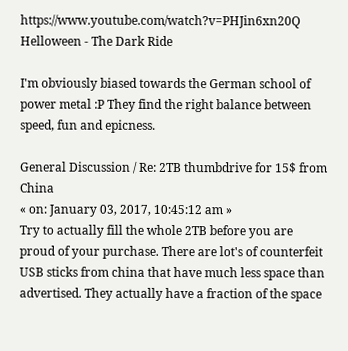https://www.youtube.com/watch?v=PHJin6xn20Q Helloween - The Dark Ride

I'm obviously biased towards the German school of power metal :P They find the right balance between speed, fun and epicness.

General Discussion / Re: 2TB thumbdrive for 15$ from China
« on: January 03, 2017, 10:45:12 am »
Try to actually fill the whole 2TB before you are proud of your purchase. There are lot's of counterfeit USB sticks from china that have much less space than advertised. They actually have a fraction of the space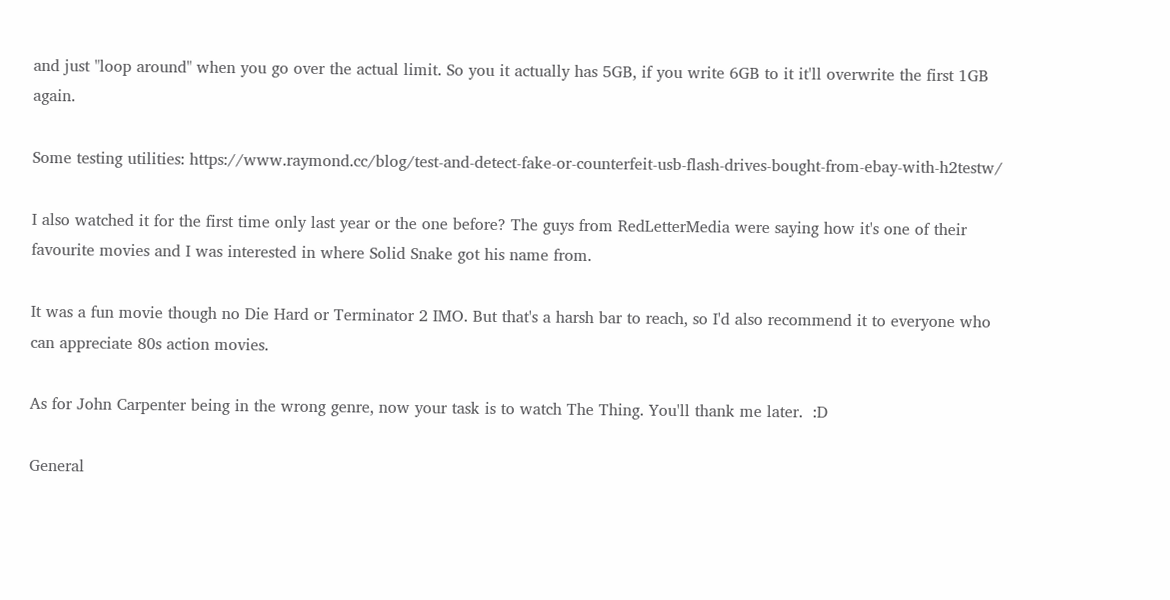and just "loop around" when you go over the actual limit. So you it actually has 5GB, if you write 6GB to it it'll overwrite the first 1GB again.

Some testing utilities: https://www.raymond.cc/blog/test-and-detect-fake-or-counterfeit-usb-flash-drives-bought-from-ebay-with-h2testw/

I also watched it for the first time only last year or the one before? The guys from RedLetterMedia were saying how it's one of their favourite movies and I was interested in where Solid Snake got his name from.

It was a fun movie though no Die Hard or Terminator 2 IMO. But that's a harsh bar to reach, so I'd also recommend it to everyone who can appreciate 80s action movies.

As for John Carpenter being in the wrong genre, now your task is to watch The Thing. You'll thank me later.  :D

General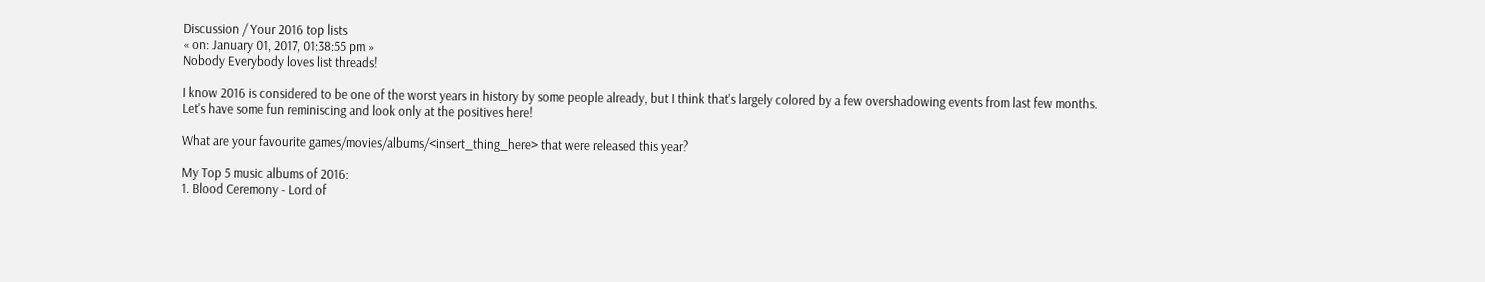Discussion / Your 2016 top lists
« on: January 01, 2017, 01:38:55 pm »
Nobody Everybody loves list threads!

I know 2016 is considered to be one of the worst years in history by some people already, but I think that's largely colored by a few overshadowing events from last few months. Let's have some fun reminiscing and look only at the positives here!

What are your favourite games/movies/albums/<insert_thing_here> that were released this year?

My Top 5 music albums of 2016:
1. Blood Ceremony - Lord of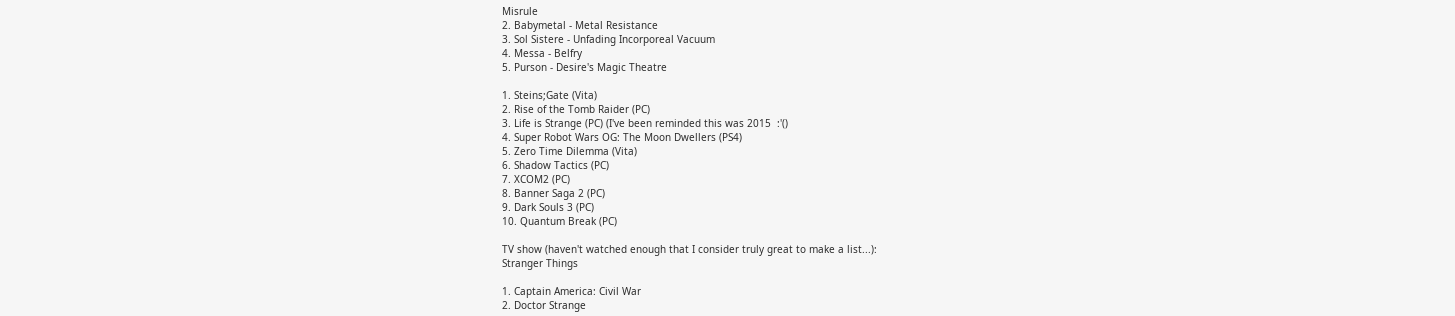Misrule
2. Babymetal - Metal Resistance
3. Sol Sistere - Unfading Incorporeal Vacuum
4. Messa - Belfry
5. Purson - Desire's Magic Theatre

1. Steins;Gate (Vita)
2. Rise of the Tomb Raider (PC)
3. Life is Strange (PC) (I've been reminded this was 2015  :'()
4. Super Robot Wars OG: The Moon Dwellers (PS4)
5. Zero Time Dilemma (Vita)
6. Shadow Tactics (PC)
7. XCOM2 (PC)
8. Banner Saga 2 (PC)
9. Dark Souls 3 (PC)
10. Quantum Break (PC)

TV show (haven't watched enough that I consider truly great to make a list...):
Stranger Things

1. Captain America: Civil War
2. Doctor Strange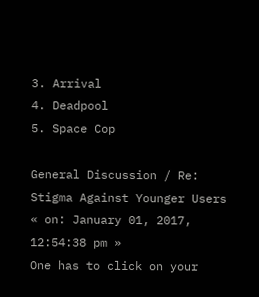3. Arrival
4. Deadpool
5. Space Cop

General Discussion / Re: Stigma Against Younger Users
« on: January 01, 2017, 12:54:38 pm »
One has to click on your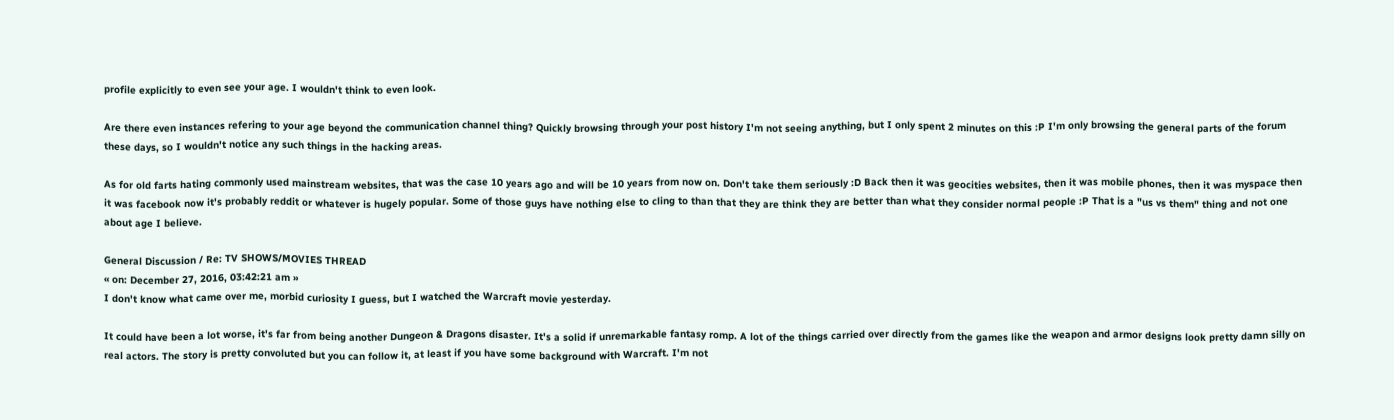profile explicitly to even see your age. I wouldn't think to even look.

Are there even instances refering to your age beyond the communication channel thing? Quickly browsing through your post history I'm not seeing anything, but I only spent 2 minutes on this :P I'm only browsing the general parts of the forum these days, so I wouldn't notice any such things in the hacking areas.

As for old farts hating commonly used mainstream websites, that was the case 10 years ago and will be 10 years from now on. Don't take them seriously :D Back then it was geocities websites, then it was mobile phones, then it was myspace then it was facebook now it's probably reddit or whatever is hugely popular. Some of those guys have nothing else to cling to than that they are think they are better than what they consider normal people :P That is a "us vs them" thing and not one about age I believe.

General Discussion / Re: TV SHOWS/MOVIES THREAD
« on: December 27, 2016, 03:42:21 am »
I don't know what came over me, morbid curiosity I guess, but I watched the Warcraft movie yesterday.

It could have been a lot worse, it's far from being another Dungeon & Dragons disaster. It's a solid if unremarkable fantasy romp. A lot of the things carried over directly from the games like the weapon and armor designs look pretty damn silly on real actors. The story is pretty convoluted but you can follow it, at least if you have some background with Warcraft. I'm not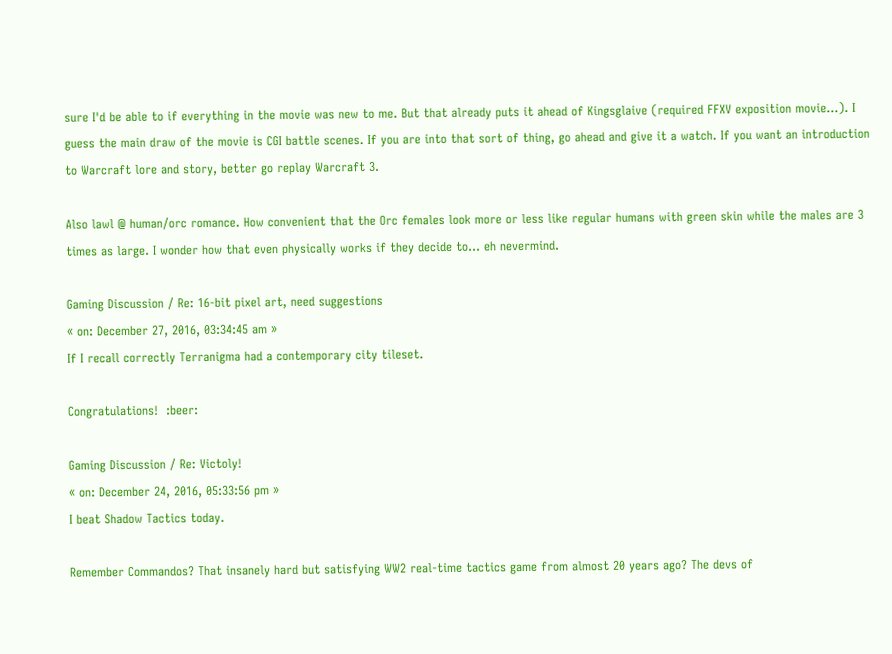sure I'd be able to if everything in the movie was new to me. But that already puts it ahead of Kingsglaive (required FFXV exposition movie...). I guess the main draw of the movie is CGI battle scenes. If you are into that sort of thing, go ahead and give it a watch. If you want an introduction to Warcraft lore and story, better go replay Warcraft 3.

Also lawl @ human/orc romance. How convenient that the Orc females look more or less like regular humans with green skin while the males are 3 times as large. I wonder how that even physically works if they decide to... eh nevermind.

Gaming Discussion / Re: 16-bit pixel art, need suggestions
« on: December 27, 2016, 03:34:45 am »
If I recall correctly Terranigma had a contemporary city tileset.

Congratulations!  :beer:

Gaming Discussion / Re: Victoly!
« on: December 24, 2016, 05:33:56 pm »
I beat Shadow Tactics today.

Remember Commandos? That insanely hard but satisfying WW2 real-time tactics game from almost 20 years ago? The devs of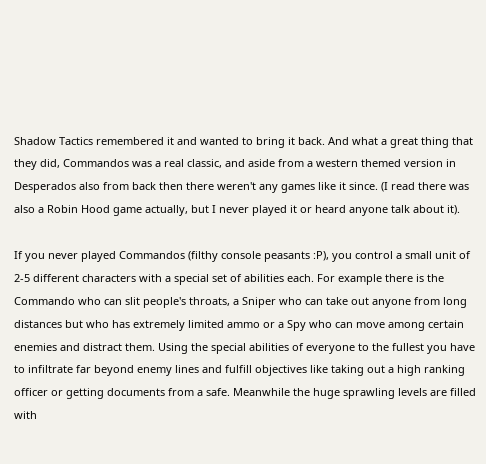Shadow Tactics remembered it and wanted to bring it back. And what a great thing that they did, Commandos was a real classic, and aside from a western themed version in Desperados also from back then there weren't any games like it since. (I read there was also a Robin Hood game actually, but I never played it or heard anyone talk about it).

If you never played Commandos (filthy console peasants :P), you control a small unit of 2-5 different characters with a special set of abilities each. For example there is the Commando who can slit people's throats, a Sniper who can take out anyone from long distances but who has extremely limited ammo or a Spy who can move among certain enemies and distract them. Using the special abilities of everyone to the fullest you have to infiltrate far beyond enemy lines and fulfill objectives like taking out a high ranking officer or getting documents from a safe. Meanwhile the huge sprawling levels are filled with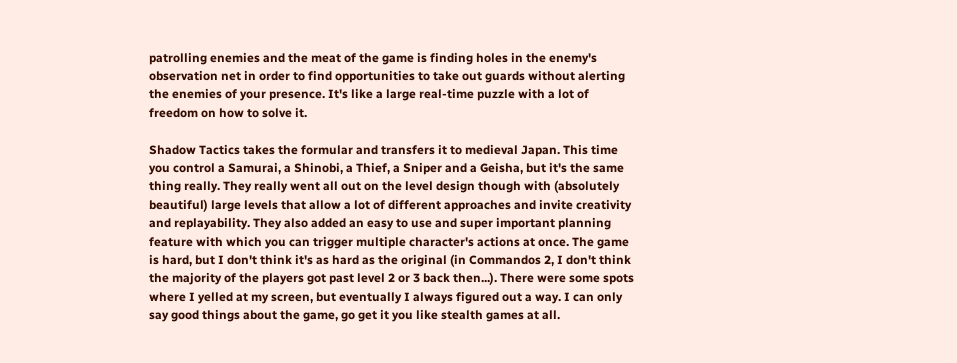patrolling enemies and the meat of the game is finding holes in the enemy's observation net in order to find opportunities to take out guards without alerting the enemies of your presence. It's like a large real-time puzzle with a lot of freedom on how to solve it.

Shadow Tactics takes the formular and transfers it to medieval Japan. This time you control a Samurai, a Shinobi, a Thief, a Sniper and a Geisha, but it's the same thing really. They really went all out on the level design though with (absolutely beautiful) large levels that allow a lot of different approaches and invite creativity and replayability. They also added an easy to use and super important planning feature with which you can trigger multiple character's actions at once. The game is hard, but I don't think it's as hard as the original (in Commandos 2, I don't think the majority of the players got past level 2 or 3 back then...). There were some spots where I yelled at my screen, but eventually I always figured out a way. I can only say good things about the game, go get it you like stealth games at all.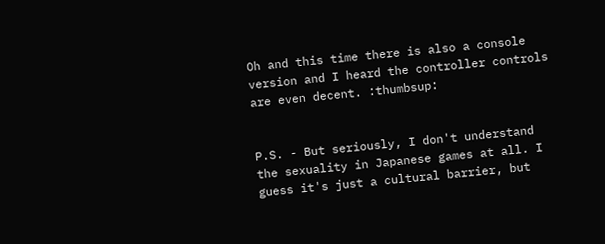Oh and this time there is also a console version and I heard the controller controls are even decent. :thumbsup:


P.S. - But seriously, I don't understand the sexuality in Japanese games at all. I guess it's just a cultural barrier, but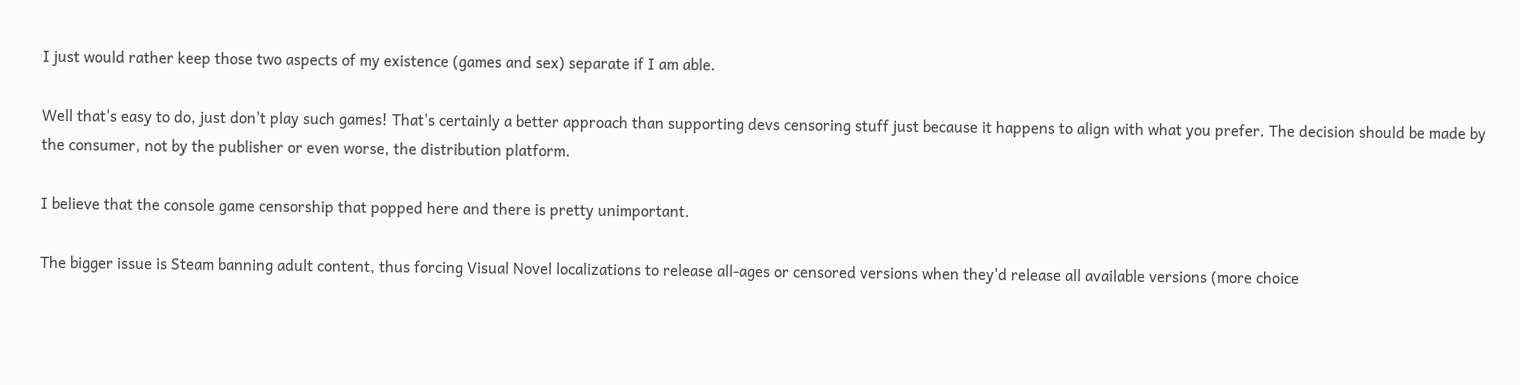I just would rather keep those two aspects of my existence (games and sex) separate if I am able.

Well that's easy to do, just don't play such games! That's certainly a better approach than supporting devs censoring stuff just because it happens to align with what you prefer. The decision should be made by the consumer, not by the publisher or even worse, the distribution platform.

I believe that the console game censorship that popped here and there is pretty unimportant.

The bigger issue is Steam banning adult content, thus forcing Visual Novel localizations to release all-ages or censored versions when they'd release all available versions (more choice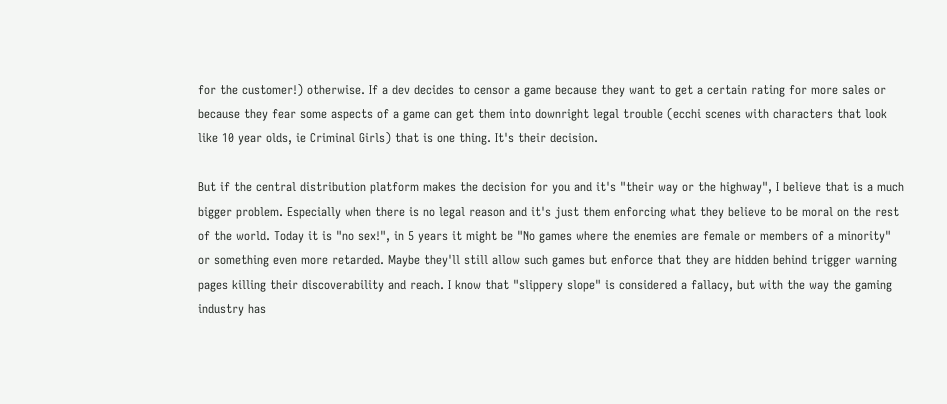for the customer!) otherwise. If a dev decides to censor a game because they want to get a certain rating for more sales or because they fear some aspects of a game can get them into downright legal trouble (ecchi scenes with characters that look like 10 year olds, ie Criminal Girls) that is one thing. It's their decision.

But if the central distribution platform makes the decision for you and it's "their way or the highway", I believe that is a much bigger problem. Especially when there is no legal reason and it's just them enforcing what they believe to be moral on the rest of the world. Today it is "no sex!", in 5 years it might be "No games where the enemies are female or members of a minority" or something even more retarded. Maybe they'll still allow such games but enforce that they are hidden behind trigger warning pages killing their discoverability and reach. I know that "slippery slope" is considered a fallacy, but with the way the gaming industry has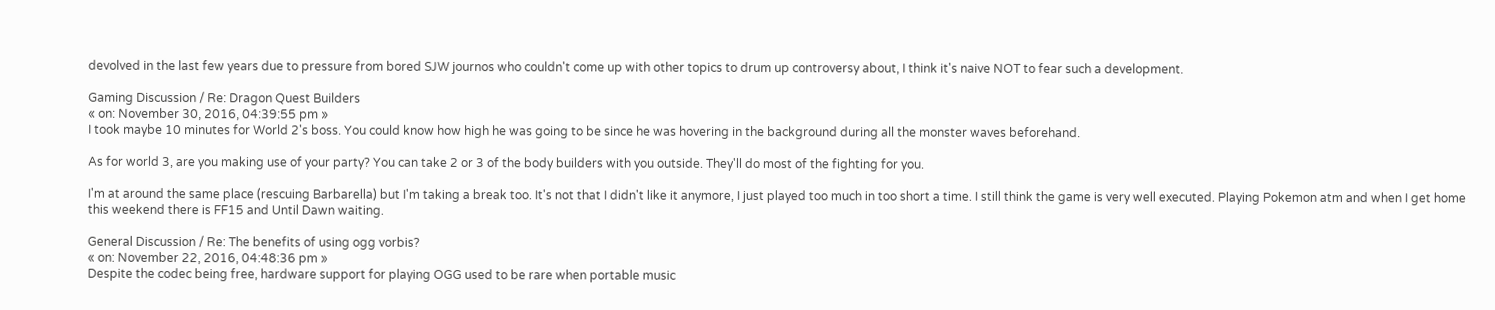devolved in the last few years due to pressure from bored SJW journos who couldn't come up with other topics to drum up controversy about, I think it's naive NOT to fear such a development.

Gaming Discussion / Re: Dragon Quest Builders
« on: November 30, 2016, 04:39:55 pm »
I took maybe 10 minutes for World 2's boss. You could know how high he was going to be since he was hovering in the background during all the monster waves beforehand.

As for world 3, are you making use of your party? You can take 2 or 3 of the body builders with you outside. They'll do most of the fighting for you.

I'm at around the same place (rescuing Barbarella) but I'm taking a break too. It's not that I didn't like it anymore, I just played too much in too short a time. I still think the game is very well executed. Playing Pokemon atm and when I get home this weekend there is FF15 and Until Dawn waiting.

General Discussion / Re: The benefits of using ogg vorbis?
« on: November 22, 2016, 04:48:36 pm »
Despite the codec being free, hardware support for playing OGG used to be rare when portable music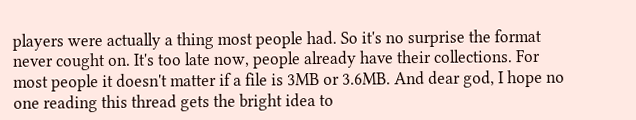players were actually a thing most people had. So it's no surprise the format never cought on. It's too late now, people already have their collections. For most people it doesn't matter if a file is 3MB or 3.6MB. And dear god, I hope no one reading this thread gets the bright idea to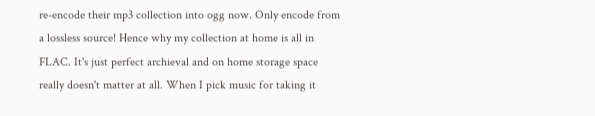re-encode their mp3 collection into ogg now. Only encode from a lossless source! Hence why my collection at home is all in FLAC. It's just perfect archieval and on home storage space really doesn't matter at all. When I pick music for taking it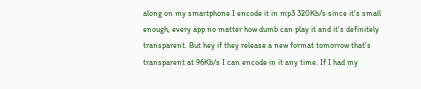along on my smartphone I encode it in mp3 320Kb/s since it's small enough, every app no matter how dumb can play it and it's definitely transparent. But hey if they release a new format tomorrow that's transparent at 96Kb/s I can encode in it any time. If I had my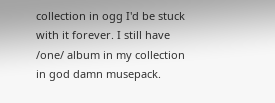collection in ogg I'd be stuck with it forever. I still have /one/ album in my collection in god damn musepack.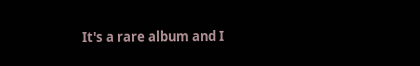It's a rare album and I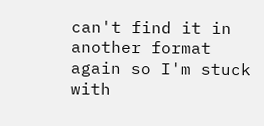can't find it in another format again so I'm stuck with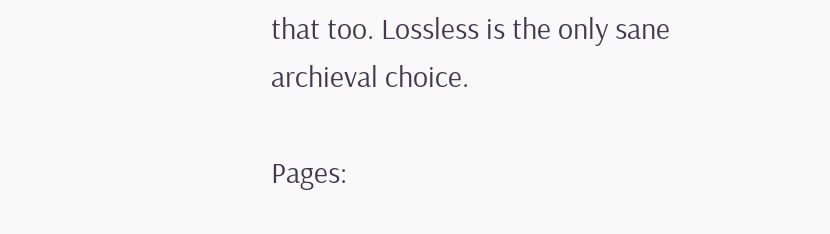that too. Lossless is the only sane archieval choice.

Pages: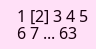1 [2] 3 4 5 6 7 ... 63